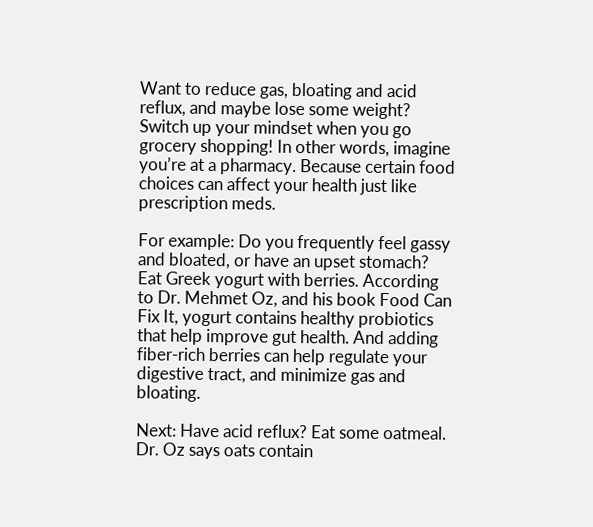Want to reduce gas, bloating and acid reflux, and maybe lose some weight? Switch up your mindset when you go grocery shopping! In other words, imagine you’re at a pharmacy. Because certain food choices can affect your health just like prescription meds.

For example: Do you frequently feel gassy and bloated, or have an upset stomach? Eat Greek yogurt with berries. According to Dr. Mehmet Oz, and his book Food Can Fix It, yogurt contains healthy probiotics that help improve gut health. And adding fiber-rich berries can help regulate your digestive tract, and minimize gas and bloating.

Next: Have acid reflux? Eat some oatmeal. Dr. Oz says oats contain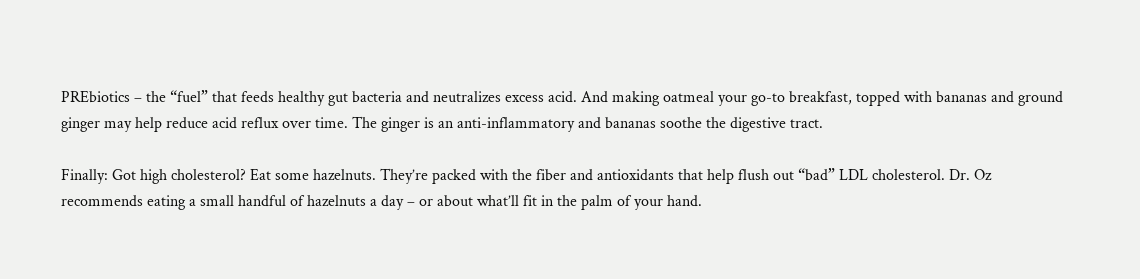PREbiotics – the “fuel” that feeds healthy gut bacteria and neutralizes excess acid. And making oatmeal your go-to breakfast, topped with bananas and ground ginger may help reduce acid reflux over time. The ginger is an anti-inflammatory and bananas soothe the digestive tract.

Finally: Got high cholesterol? Eat some hazelnuts. They’re packed with the fiber and antioxidants that help flush out “bad” LDL cholesterol. Dr. Oz recommends eating a small handful of hazelnuts a day – or about what’ll fit in the palm of your hand.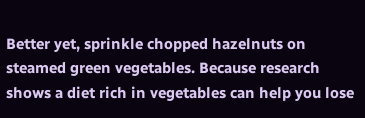Better yet, sprinkle chopped hazelnuts on steamed green vegetables. Because research shows a diet rich in vegetables can help you lose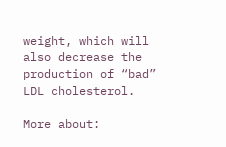weight, which will also decrease the production of “bad” LDL cholesterol.

More about: